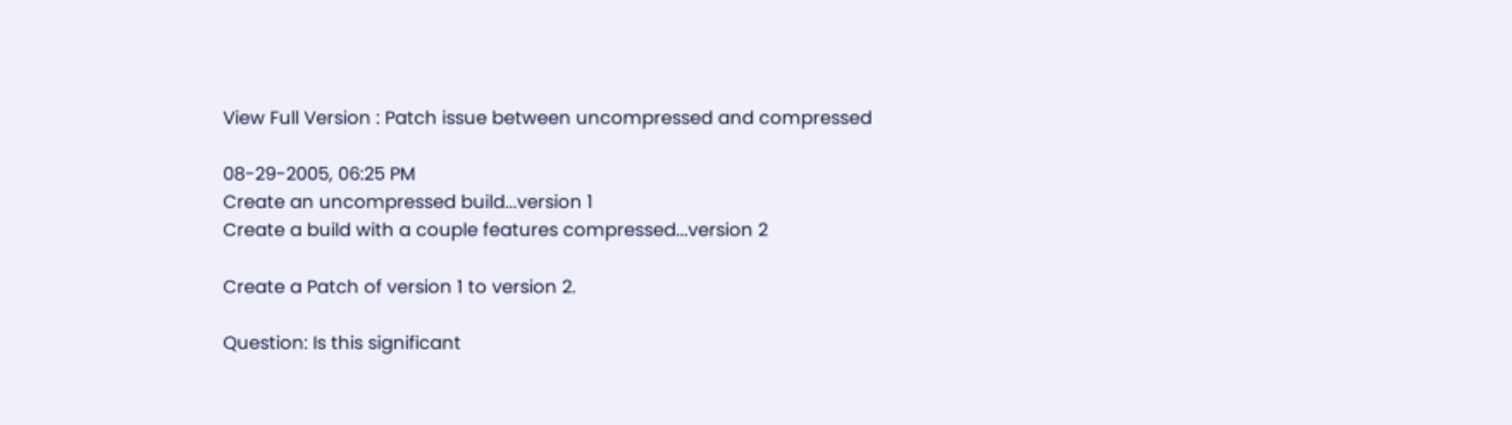View Full Version : Patch issue between uncompressed and compressed

08-29-2005, 06:25 PM
Create an uncompressed build...version 1
Create a build with a couple features compressed...version 2

Create a Patch of version 1 to version 2.

Question: Is this significant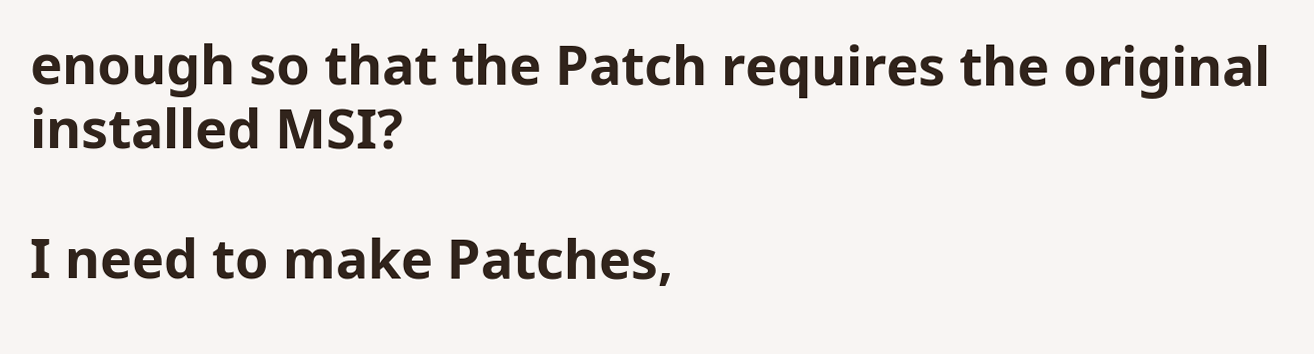enough so that the Patch requires the original installed MSI?

I need to make Patches,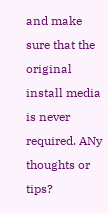and make sure that the original install media is never required. ANy thoughts or tips?